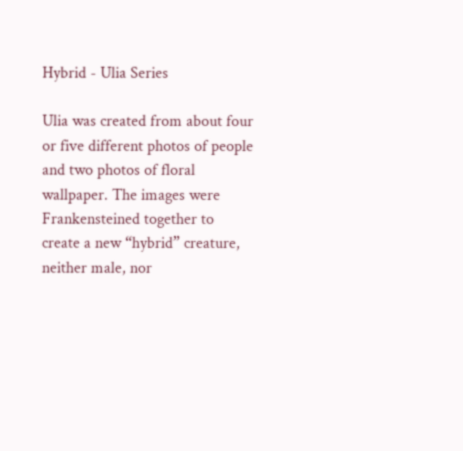Hybrid - Ulia Series

Ulia was created from about four or five different photos of people and two photos of floral wallpaper. The images were Frankensteined together to create a new “hybrid” creature, neither male, nor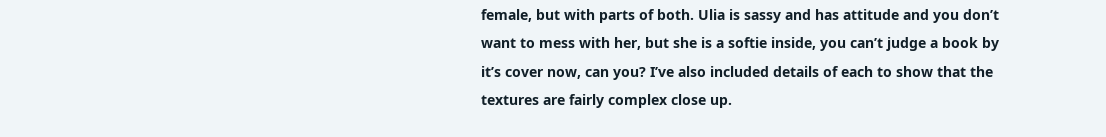female, but with parts of both. Ulia is sassy and has attitude and you don’t want to mess with her, but she is a softie inside, you can’t judge a book by it’s cover now, can you? I’ve also included details of each to show that the textures are fairly complex close up.